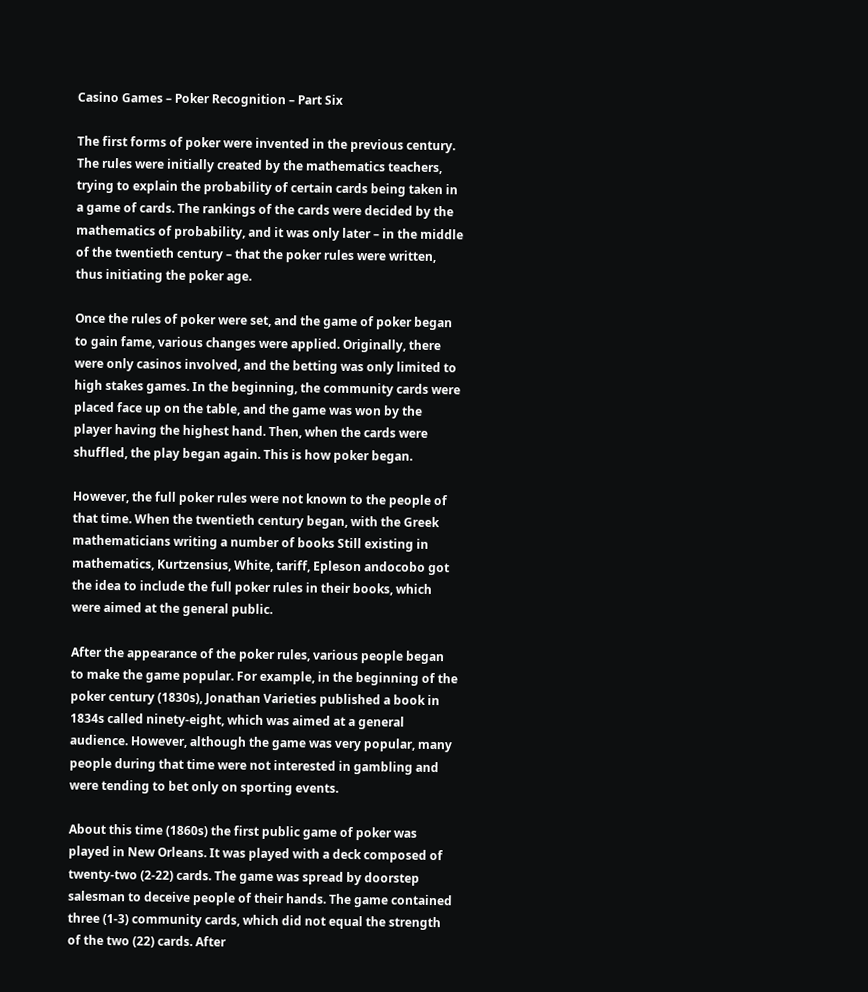Casino Games – Poker Recognition – Part Six

The first forms of poker were invented in the previous century. The rules were initially created by the mathematics teachers, trying to explain the probability of certain cards being taken in a game of cards. The rankings of the cards were decided by the mathematics of probability, and it was only later – in the middle of the twentieth century – that the poker rules were written, thus initiating the poker age.

Once the rules of poker were set, and the game of poker began to gain fame, various changes were applied. Originally, there were only casinos involved, and the betting was only limited to high stakes games. In the beginning, the community cards were placed face up on the table, and the game was won by the player having the highest hand. Then, when the cards were shuffled, the play began again. This is how poker began.

However, the full poker rules were not known to the people of that time. When the twentieth century began, with the Greek mathematicians writing a number of books Still existing in mathematics, Kurtzensius, White, tariff, Epleson andocobo got the idea to include the full poker rules in their books, which were aimed at the general public.

After the appearance of the poker rules, various people began to make the game popular. For example, in the beginning of the poker century (1830s), Jonathan Varieties published a book in 1834s called ninety-eight, which was aimed at a general audience. However, although the game was very popular, many people during that time were not interested in gambling and were tending to bet only on sporting events.

About this time (1860s) the first public game of poker was played in New Orleans. It was played with a deck composed of twenty-two (2-22) cards. The game was spread by doorstep salesman to deceive people of their hands. The game contained three (1-3) community cards, which did not equal the strength of the two (22) cards. After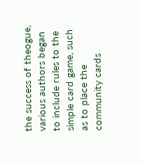the success of theogue, various authors began to include rules to the simple card game, such as to place the community cards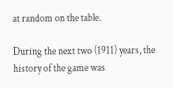at random on the table.

During the next two (1911) years, the history of the game was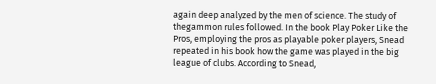again deep analyzed by the men of science. The study of thegammon rules followed. In the book Play Poker Like the Pros, employing the pros as playable poker players, Snead repeated in his book how the game was played in the big league of clubs. According to Snead,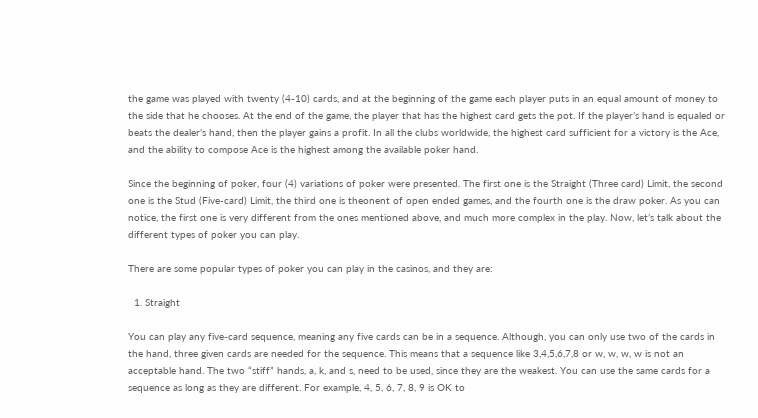the game was played with twenty (4-10) cards, and at the beginning of the game each player puts in an equal amount of money to the side that he chooses. At the end of the game, the player that has the highest card gets the pot. If the player’s hand is equaled or beats the dealer’s hand, then the player gains a profit. In all the clubs worldwide, the highest card sufficient for a victory is the Ace, and the ability to compose Ace is the highest among the available poker hand.

Since the beginning of poker, four (4) variations of poker were presented. The first one is the Straight (Three card) Limit, the second one is the Stud (Five-card) Limit, the third one is theonent of open ended games, and the fourth one is the draw poker. As you can notice, the first one is very different from the ones mentioned above, and much more complex in the play. Now, let’s talk about the different types of poker you can play.

There are some popular types of poker you can play in the casinos, and they are:

  1. Straight

You can play any five-card sequence, meaning any five cards can be in a sequence. Although, you can only use two of the cards in the hand, three given cards are needed for the sequence. This means that a sequence like 3,4,5,6,7,8 or w, w, w, w is not an acceptable hand. The two “stiff” hands, a, k, and s, need to be used, since they are the weakest. You can use the same cards for a sequence as long as they are different. For example, 4, 5, 6, 7, 8, 9 is OK to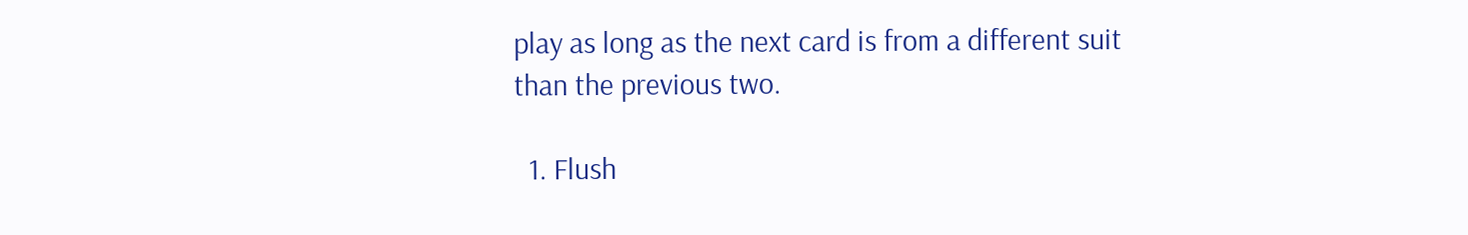play as long as the next card is from a different suit than the previous two.

  1. Flush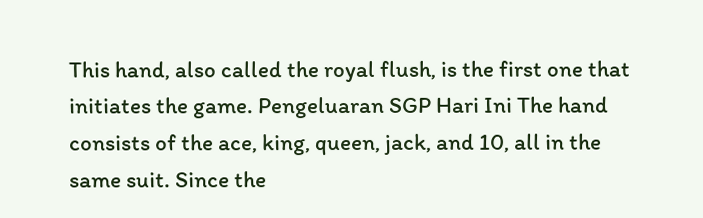This hand, also called the royal flush, is the first one that initiates the game. Pengeluaran SGP Hari Ini The hand consists of the ace, king, queen, jack, and 10, all in the same suit. Since the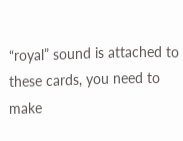“royal” sound is attached to these cards, you need to make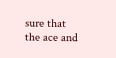sure that the ace and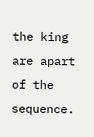the king are apart of the sequence.